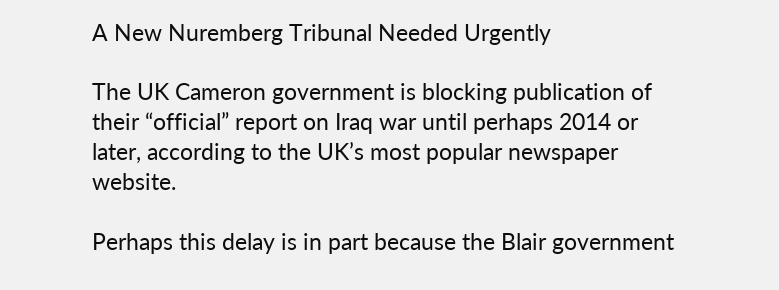A New Nuremberg Tribunal Needed Urgently

The UK Cameron government is blocking publication of their “official” report on Iraq war until perhaps 2014 or later, according to the UK’s most popular newspaper website.

Perhaps this delay is in part because the Blair government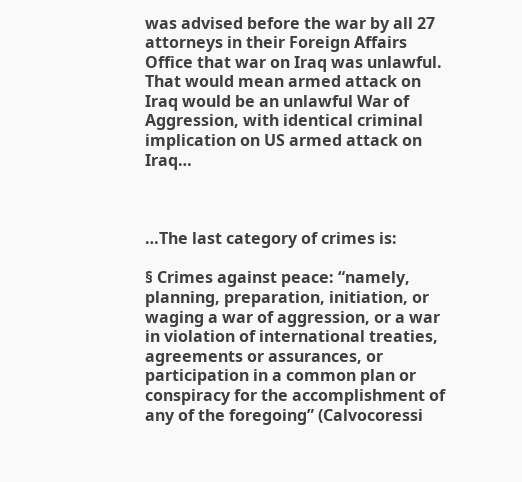was advised before the war by all 27 attorneys in their Foreign Affairs Office that war on Iraq was unlawful. That would mean armed attack on Iraq would be an unlawful War of Aggression, with identical criminal implication on US armed attack on Iraq…



…The last category of crimes is:

§ Crimes against peace: “namely, planning, preparation, initiation, or waging a war of aggression, or a war in violation of international treaties, agreements or assurances, or participation in a common plan or conspiracy for the accomplishment of any of the foregoing” (Calvocoressi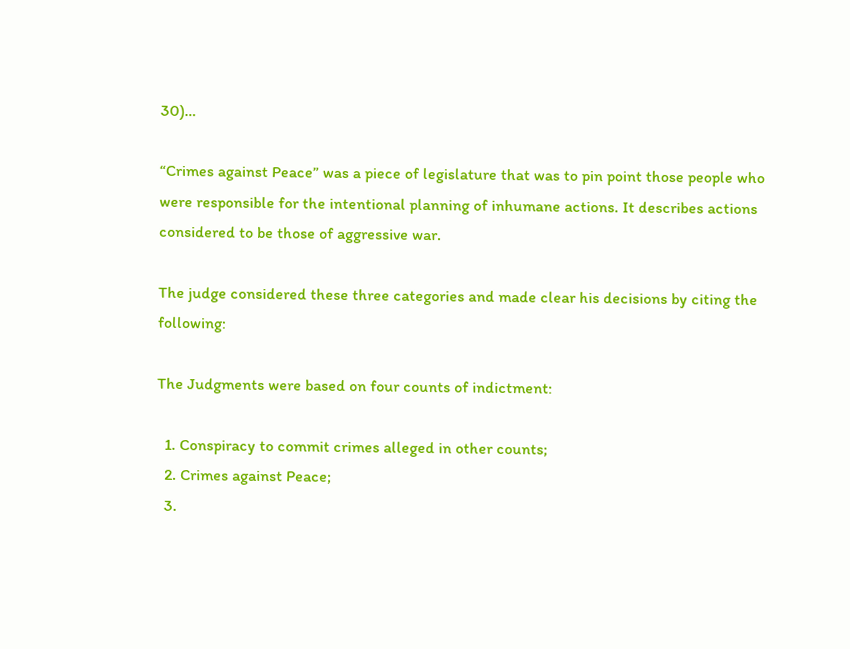30)…

“Crimes against Peace” was a piece of legislature that was to pin point those people who were responsible for the intentional planning of inhumane actions. It describes actions considered to be those of aggressive war.

The judge considered these three categories and made clear his decisions by citing the following:

The Judgments were based on four counts of indictment:

  1. Conspiracy to commit crimes alleged in other counts;
  2. Crimes against Peace;
  3.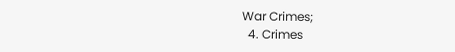War Crimes;
  4. Crimes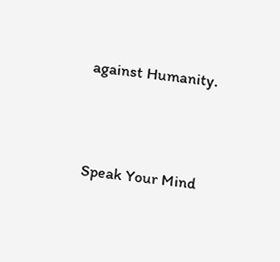against Humanity.




Speak Your Mind